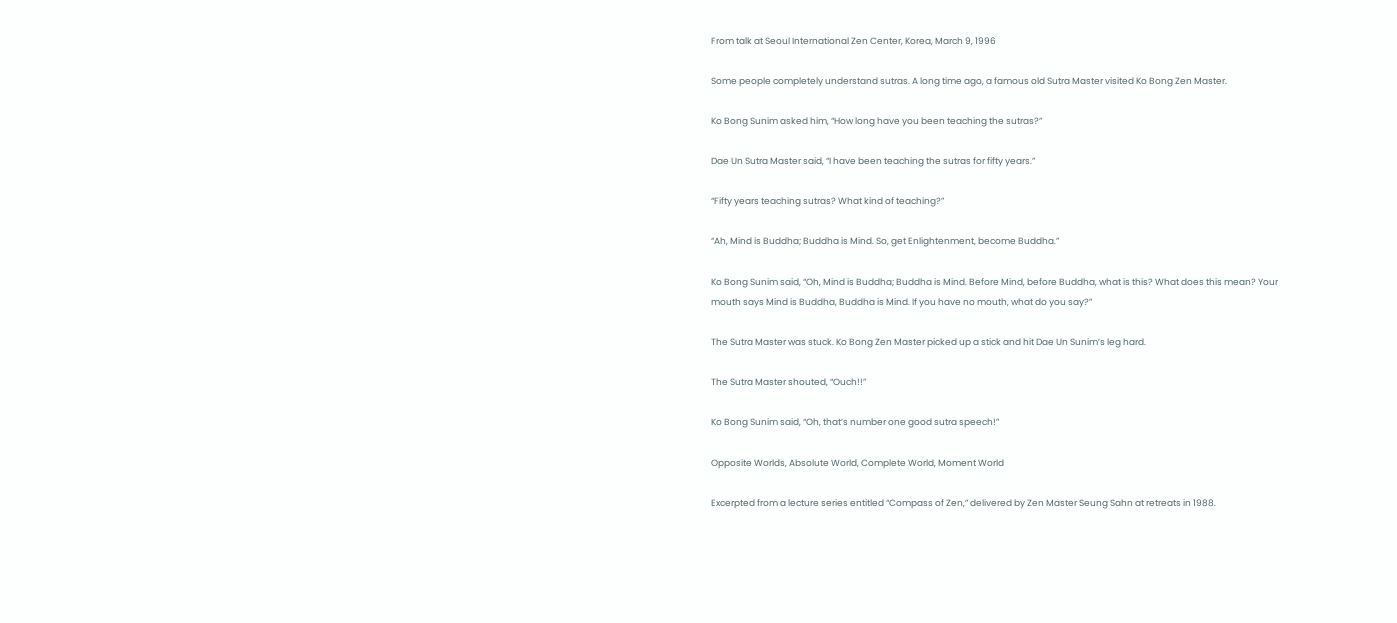From talk at Seoul International Zen Center, Korea, March 9, 1996

Some people completely understand sutras. A long time ago, a famous old Sutra Master visited Ko Bong Zen Master.

Ko Bong Sunim asked him, “How long have you been teaching the sutras?”

Dae Un Sutra Master said, “I have been teaching the sutras for fifty years.”

“Fifty years teaching sutras? What kind of teaching?”

“Ah, Mind is Buddha; Buddha is Mind. So, get Enlightenment, become Buddha.”

Ko Bong Sunim said, “Oh, Mind is Buddha; Buddha is Mind. Before Mind, before Buddha, what is this? What does this mean? Your mouth says Mind is Buddha, Buddha is Mind. If you have no mouth, what do you say?”

The Sutra Master was stuck. Ko Bong Zen Master picked up a stick and hit Dae Un Sunim’s leg hard.

The Sutra Master shouted, “Ouch!!”

Ko Bong Sunim said, “Oh, that’s number one good sutra speech!”

Opposite Worlds, Absolute World, Complete World, Moment World

Excerpted from a lecture series entitled “Compass of Zen,” delivered by Zen Master Seung Sahn at retreats in 1988.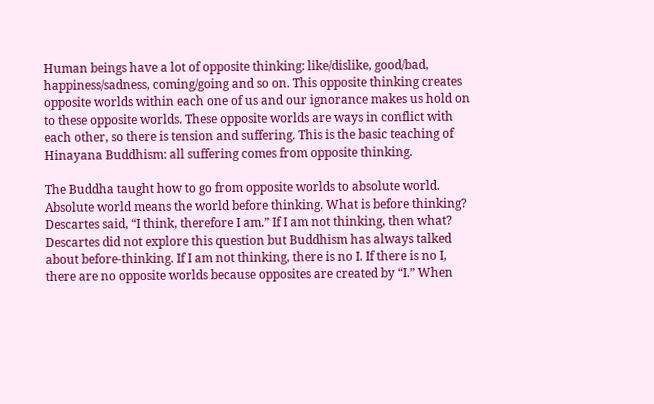Human beings have a lot of opposite thinking: like/dislike, good/bad, happiness/sadness, coming/going and so on. This opposite thinking creates opposite worlds within each one of us and our ignorance makes us hold on to these opposite worlds. These opposite worlds are ways in conflict with each other, so there is tension and suffering. This is the basic teaching of Hinayana Buddhism: all suffering comes from opposite thinking.

The Buddha taught how to go from opposite worlds to absolute world. Absolute world means the world before thinking. What is before thinking? Descartes said, “I think, therefore I am.” If I am not thinking, then what? Descartes did not explore this question but Buddhism has always talked about before-thinking. If I am not thinking, there is no I. If there is no I, there are no opposite worlds because opposites are created by “I.” When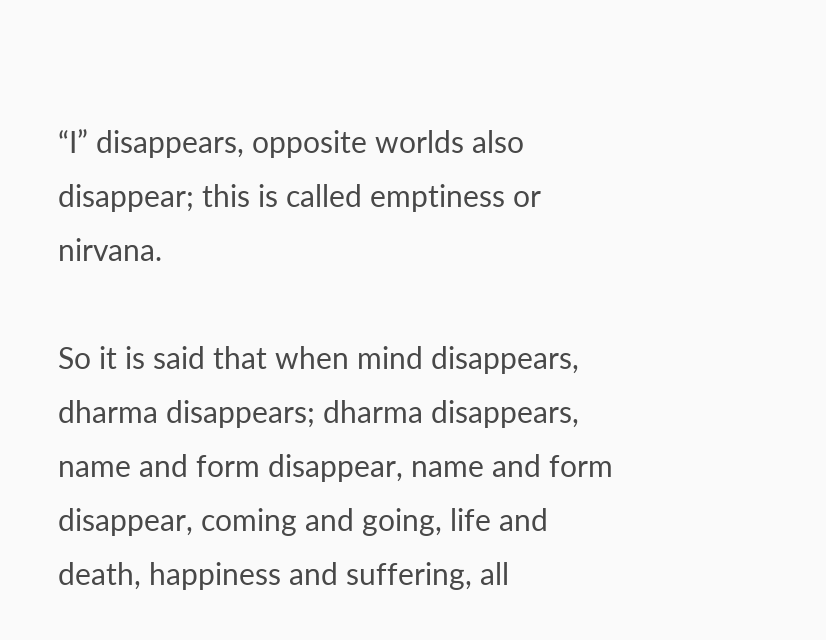“I” disappears, opposite worlds also disappear; this is called emptiness or nirvana.

So it is said that when mind disappears, dharma disappears; dharma disappears, name and form disappear, name and form disappear, coming and going, life and death, happiness and suffering, all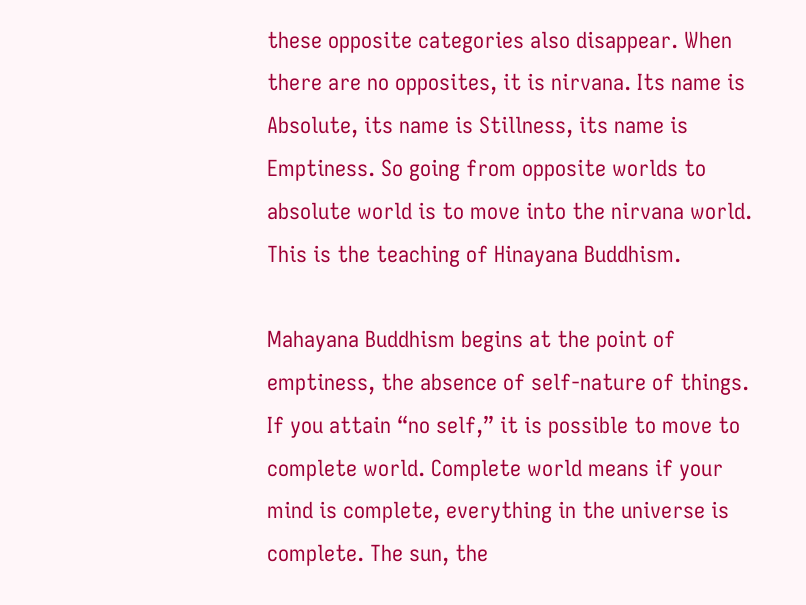these opposite categories also disappear. When there are no opposites, it is nirvana. Its name is Absolute, its name is Stillness, its name is Emptiness. So going from opposite worlds to absolute world is to move into the nirvana world. This is the teaching of Hinayana Buddhism.

Mahayana Buddhism begins at the point of emptiness, the absence of self-nature of things. If you attain “no self,” it is possible to move to complete world. Complete world means if your mind is complete, everything in the universe is complete. The sun, the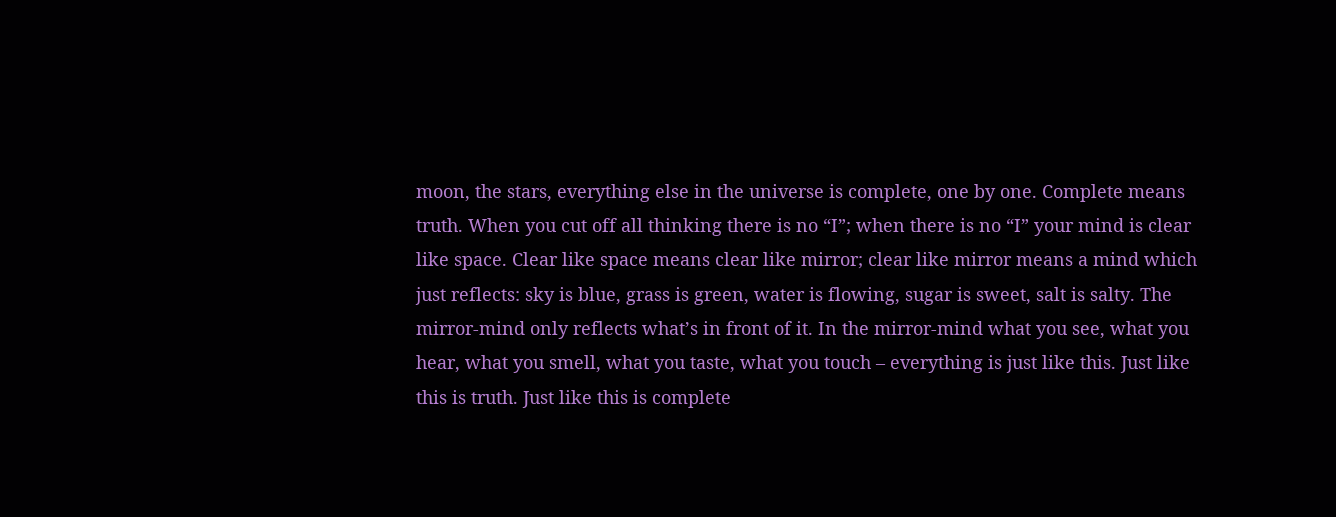moon, the stars, everything else in the universe is complete, one by one. Complete means truth. When you cut off all thinking there is no “I”; when there is no “I” your mind is clear like space. Clear like space means clear like mirror; clear like mirror means a mind which just reflects: sky is blue, grass is green, water is flowing, sugar is sweet, salt is salty. The mirror-mind only reflects what’s in front of it. In the mirror-mind what you see, what you hear, what you smell, what you taste, what you touch – everything is just like this. Just like this is truth. Just like this is complete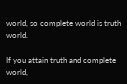world, so complete world is truth world.

If you attain truth and complete world,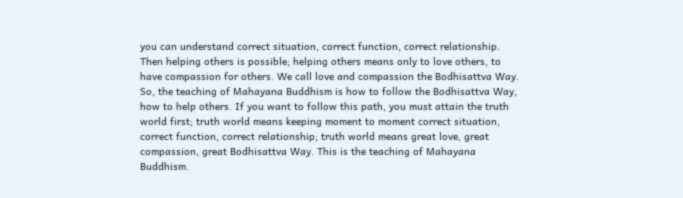you can understand correct situation, correct function, correct relationship. Then helping others is possible; helping others means only to love others, to have compassion for others. We call love and compassion the Bodhisattva Way. So, the teaching of Mahayana Buddhism is how to follow the Bodhisattva Way, how to help others. If you want to follow this path, you must attain the truth world first; truth world means keeping moment to moment correct situation, correct function, correct relationship; truth world means great love, great compassion, great Bodhisattva Way. This is the teaching of Mahayana Buddhism.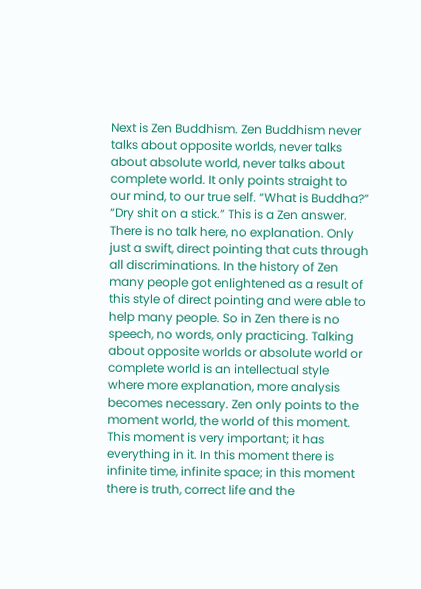Next is Zen Buddhism. Zen Buddhism never talks about opposite worlds, never talks about absolute world, never talks about complete world. It only points straight to our mind, to our true self. “What is Buddha?” “Dry shit on a stick.” This is a Zen answer. There is no talk here, no explanation. Only just a swift, direct pointing that cuts through all discriminations. In the history of Zen many people got enlightened as a result of this style of direct pointing and were able to help many people. So in Zen there is no speech, no words, only practicing. Talking about opposite worlds or absolute world or complete world is an intellectual style where more explanation, more analysis becomes necessary. Zen only points to the moment world, the world of this moment. This moment is very important; it has everything in it. In this moment there is infinite time, infinite space; in this moment there is truth, correct life and the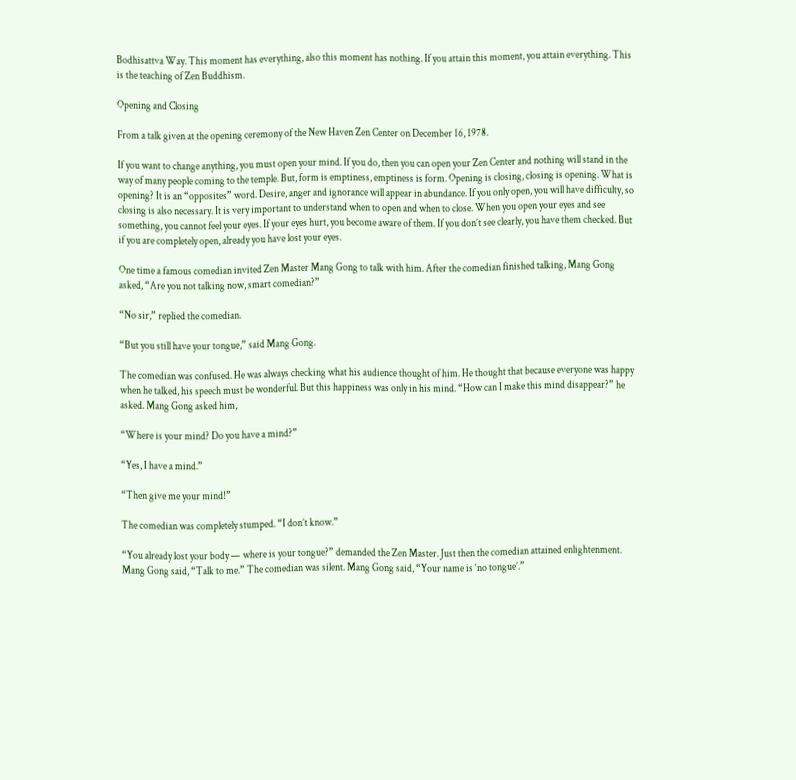Bodhisattva Way. This moment has everything, also this moment has nothing. If you attain this moment, you attain everything. This is the teaching of Zen Buddhism.

Opening and Closing

From a talk given at the opening ceremony of the New Haven Zen Center on December 16, 1978.

If you want to change anything, you must open your mind. If you do, then you can open your Zen Center and nothing will stand in the way of many people coming to the temple. But, form is emptiness, emptiness is form. Opening is closing, closing is opening. What is opening? It is an “opposites” word. Desire, anger and ignorance will appear in abundance. If you only open, you will have difficulty, so closing is also necessary. It is very important to understand when to open and when to close. When you open your eyes and see something, you cannot feel your eyes. If your eyes hurt, you become aware of them. If you don’t see clearly, you have them checked. But if you are completely open, already you have lost your eyes.

One time a famous comedian invited Zen Master Mang Gong to talk with him. After the comedian finished talking, Mang Gong asked, “Are you not talking now, smart comedian?”

“No sir,” replied the comedian.

“But you still have your tongue,” said Mang Gong.

The comedian was confused. He was always checking what his audience thought of him. He thought that because everyone was happy when he talked, his speech must be wonderful. But this happiness was only in his mind. “How can I make this mind disappear?” he asked. Mang Gong asked him,

“Where is your mind? Do you have a mind?”

“Yes, I have a mind.”

“Then give me your mind!”

The comedian was completely stumped. “I don’t know.”

“You already lost your body — where is your tongue?” demanded the Zen Master. Just then the comedian attained enlightenment. Mang Gong said, “Talk to me.” The comedian was silent. Mang Gong said, “Your name is ‘no tongue’.”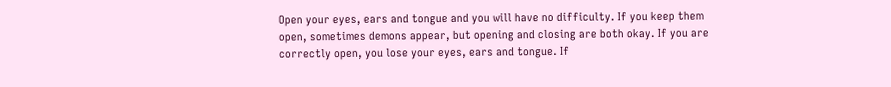Open your eyes, ears and tongue and you will have no difficulty. If you keep them open, sometimes demons appear, but opening and closing are both okay. If you are correctly open, you lose your eyes, ears and tongue. If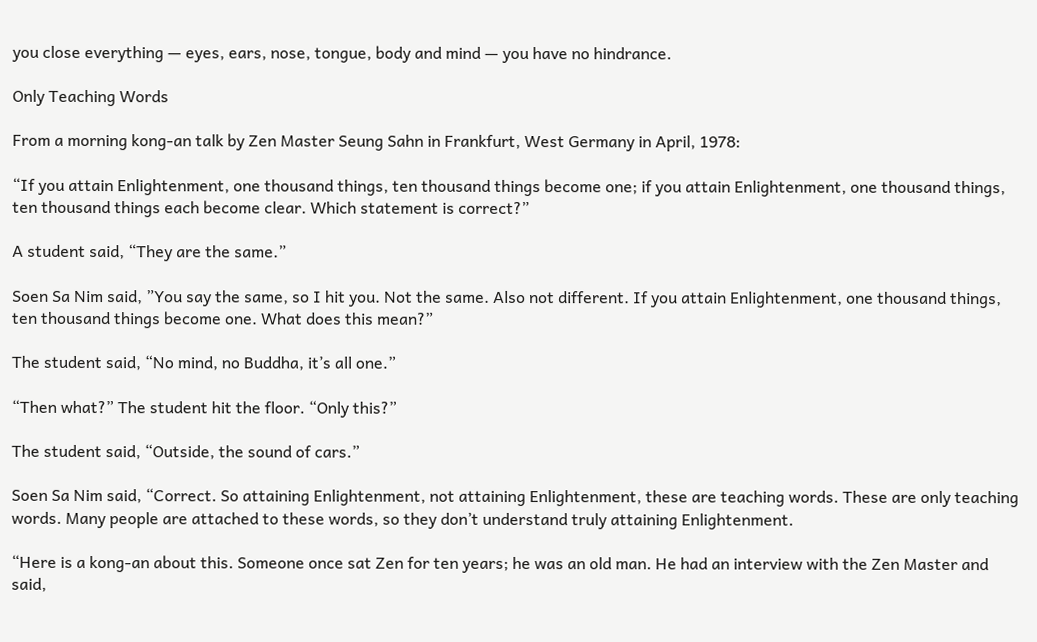you close everything — eyes, ears, nose, tongue, body and mind — you have no hindrance.

Only Teaching Words

From a morning kong-an talk by Zen Master Seung Sahn in Frankfurt, West Germany in April, 1978:

“If you attain Enlightenment, one thousand things, ten thousand things become one; if you attain Enlightenment, one thousand things, ten thousand things each become clear. Which statement is correct?”

A student said, “They are the same.”

Soen Sa Nim said, ”You say the same, so I hit you. Not the same. Also not different. If you attain Enlightenment, one thousand things, ten thousand things become one. What does this mean?”

The student said, “No mind, no Buddha, it’s all one.”

“Then what?” The student hit the floor. “Only this?”

The student said, “Outside, the sound of cars.”

Soen Sa Nim said, “Correct. So attaining Enlightenment, not attaining Enlightenment, these are teaching words. These are only teaching words. Many people are attached to these words, so they don’t understand truly attaining Enlightenment.

“Here is a kong-an about this. Someone once sat Zen for ten years; he was an old man. He had an interview with the Zen Master and said,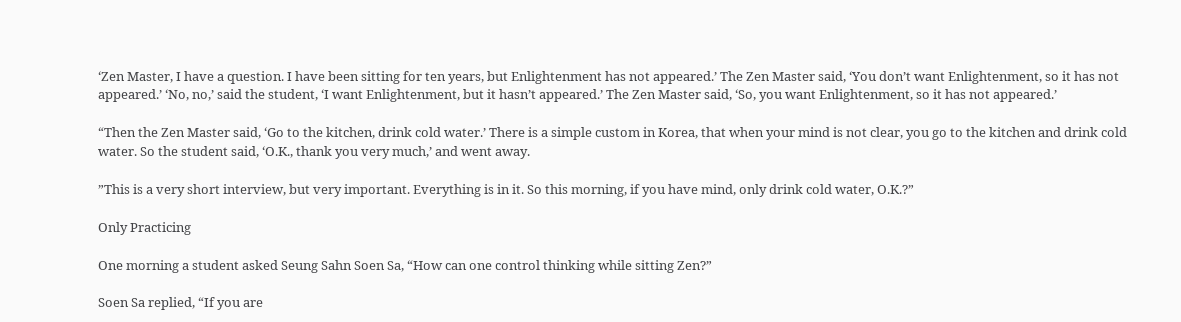‘Zen Master, I have a question. I have been sitting for ten years, but Enlightenment has not appeared.’ The Zen Master said, ‘You don’t want Enlightenment, so it has not appeared.’ ‘No, no,’ said the student, ‘I want Enlightenment, but it hasn’t appeared.’ The Zen Master said, ‘So, you want Enlightenment, so it has not appeared.’

“Then the Zen Master said, ‘Go to the kitchen, drink cold water.’ There is a simple custom in Korea, that when your mind is not clear, you go to the kitchen and drink cold water. So the student said, ‘O.K., thank you very much,’ and went away.

”This is a very short interview, but very important. Everything is in it. So this morning, if you have mind, only drink cold water, O.K.?”

Only Practicing

One morning a student asked Seung Sahn Soen Sa, “How can one control thinking while sitting Zen?”

Soen Sa replied, “If you are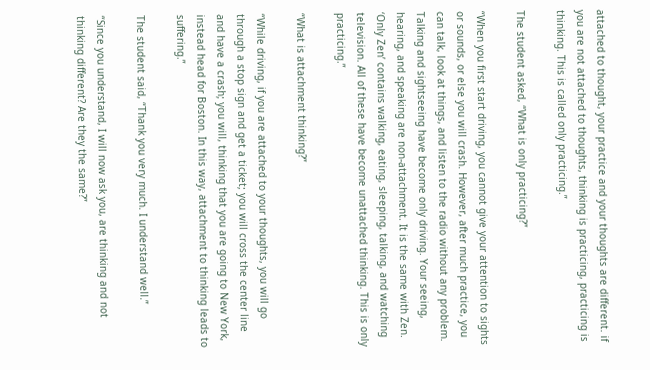attached to thought, your practice and your thoughts are different. if you are not attached to thoughts, thinking is practicing, practicing is thinking. This is called only practicing.”

The student asked, “What is only practicing?”

“When you first start driving, you cannot give your attention to sights or sounds, or else you will crash. However, after much practice, you can talk, look at things, and listen to the radio without any problem. Talking and sightseeing have become only driving. Your seeing, hearing, and speaking are non-attachment. It is the same with Zen. ‘Only Zen’ contains walking, eating, sleeping, talking, and watching television. All of these have become unattached thinking. This is only practicing.”

“What is attachment thinking?”

“While driving, if you are attached to your thoughts, you will go through a stop sign and get a ticket; you will cross the center line and have a crash; you will, thinking that you are going to New York, instead head for Boston. In this way, attachment to thinking leads to suffering.”

The student said, “Thank you very much. I understand well.”

“Since you understand, I will now ask you, are thinking and not thinking different? Are they the same?”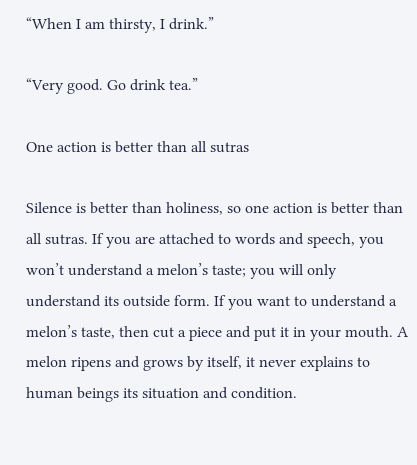“When I am thirsty, I drink.”

“Very good. Go drink tea.”

One action is better than all sutras

Silence is better than holiness, so one action is better than all sutras. If you are attached to words and speech, you won’t understand a melon’s taste; you will only understand its outside form. If you want to understand a melon’s taste, then cut a piece and put it in your mouth. A melon ripens and grows by itself, it never explains to human beings its situation and condition.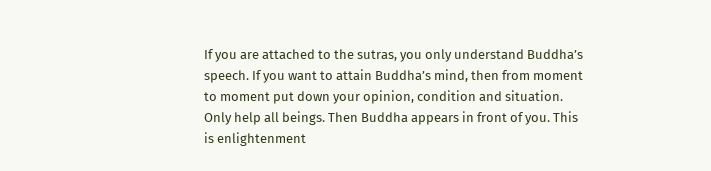If you are attached to the sutras, you only understand Buddha’s speech. If you want to attain Buddha’s mind, then from moment to moment put down your opinion, condition and situation. Only help all beings. Then Buddha appears in front of you. This is enlightenment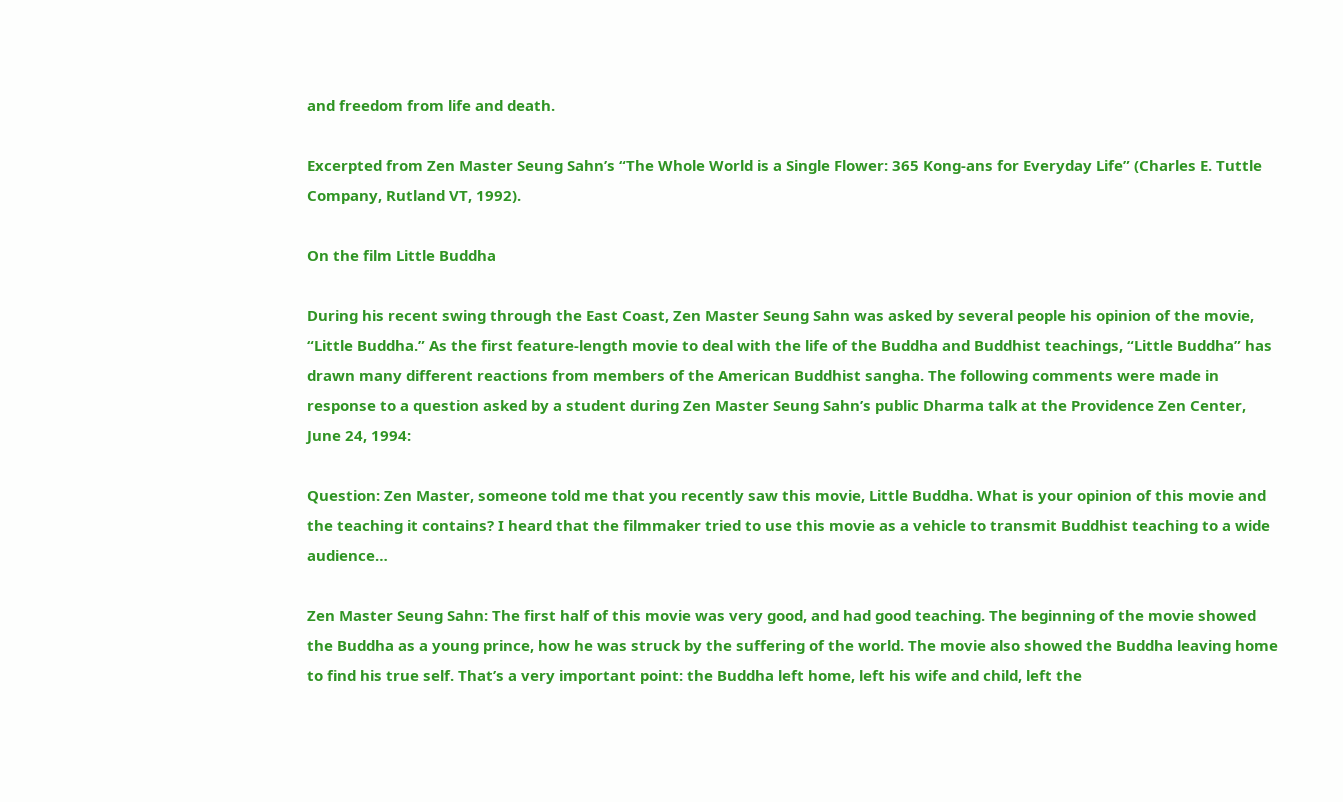and freedom from life and death.

Excerpted from Zen Master Seung Sahn’s “The Whole World is a Single Flower: 365 Kong-ans for Everyday Life” (Charles E. Tuttle Company, Rutland VT, 1992).

On the film Little Buddha

During his recent swing through the East Coast, Zen Master Seung Sahn was asked by several people his opinion of the movie, “Little Buddha.” As the first feature-length movie to deal with the life of the Buddha and Buddhist teachings, “Little Buddha” has drawn many different reactions from members of the American Buddhist sangha. The following comments were made in response to a question asked by a student during Zen Master Seung Sahn’s public Dharma talk at the Providence Zen Center, June 24, 1994:

Question: Zen Master, someone told me that you recently saw this movie, Little Buddha. What is your opinion of this movie and the teaching it contains? I heard that the filmmaker tried to use this movie as a vehicle to transmit Buddhist teaching to a wide audience…

Zen Master Seung Sahn: The first half of this movie was very good, and had good teaching. The beginning of the movie showed the Buddha as a young prince, how he was struck by the suffering of the world. The movie also showed the Buddha leaving home to find his true self. That’s a very important point: the Buddha left home, left his wife and child, left the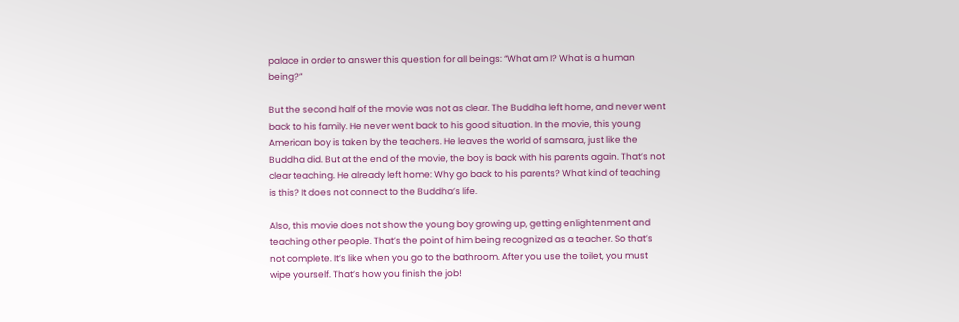palace in order to answer this question for all beings: “What am I? What is a human being?”

But the second half of the movie was not as clear. The Buddha left home, and never went back to his family. He never went back to his good situation. In the movie, this young American boy is taken by the teachers. He leaves the world of samsara, just like the Buddha did. But at the end of the movie, the boy is back with his parents again. That’s not clear teaching. He already left home: Why go back to his parents? What kind of teaching is this? It does not connect to the Buddha’s life.

Also, this movie does not show the young boy growing up, getting enlightenment and teaching other people. That’s the point of him being recognized as a teacher. So that’s not complete. It’s like when you go to the bathroom. After you use the toilet, you must wipe yourself. That’s how you finish the job!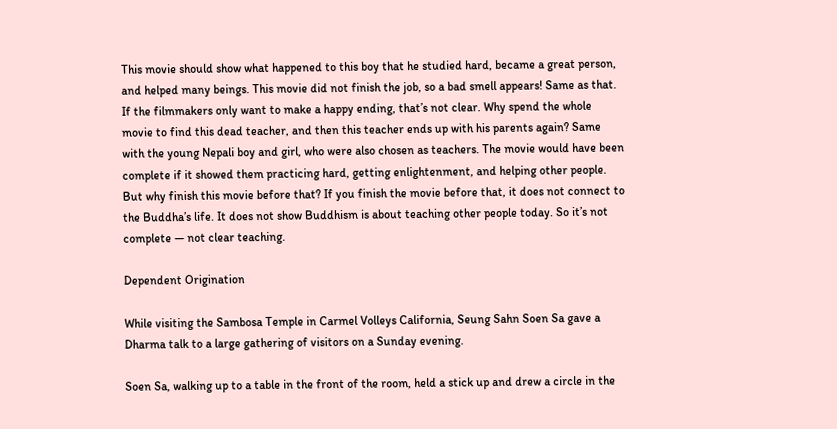This movie should show what happened to this boy that he studied hard, became a great person, and helped many beings. This movie did not finish the job, so a bad smell appears! Same as that. If the filmmakers only want to make a happy ending, that’s not clear. Why spend the whole movie to find this dead teacher, and then this teacher ends up with his parents again? Same with the young Nepali boy and girl, who were also chosen as teachers. The movie would have been complete if it showed them practicing hard, getting enlightenment, and helping other people. But why finish this movie before that? If you finish the movie before that, it does not connect to the Buddha’s life. It does not show Buddhism is about teaching other people today. So it’s not complete — not clear teaching.

Dependent Origination

While visiting the Sambosa Temple in Carmel Volleys California, Seung Sahn Soen Sa gave a Dharma talk to a large gathering of visitors on a Sunday evening.

Soen Sa, walking up to a table in the front of the room, held a stick up and drew a circle in the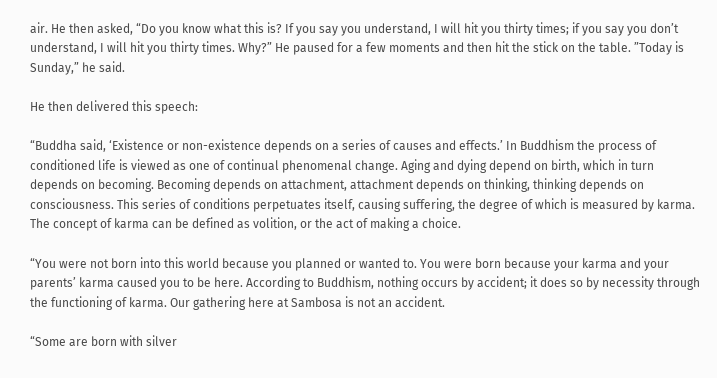air. He then asked, “Do you know what this is? If you say you understand, I will hit you thirty times; if you say you don’t understand, I will hit you thirty times. Why?” He paused for a few moments and then hit the stick on the table. ”Today is Sunday,” he said.

He then delivered this speech:

“Buddha said, ‘Existence or non-existence depends on a series of causes and effects.’ In Buddhism the process of conditioned life is viewed as one of continual phenomenal change. Aging and dying depend on birth, which in turn depends on becoming. Becoming depends on attachment, attachment depends on thinking, thinking depends on consciousness. This series of conditions perpetuates itself, causing suffering, the degree of which is measured by karma. The concept of karma can be defined as volition, or the act of making a choice.

“You were not born into this world because you planned or wanted to. You were born because your karma and your parents’ karma caused you to be here. According to Buddhism, nothing occurs by accident; it does so by necessity through the functioning of karma. Our gathering here at Sambosa is not an accident.

“Some are born with silver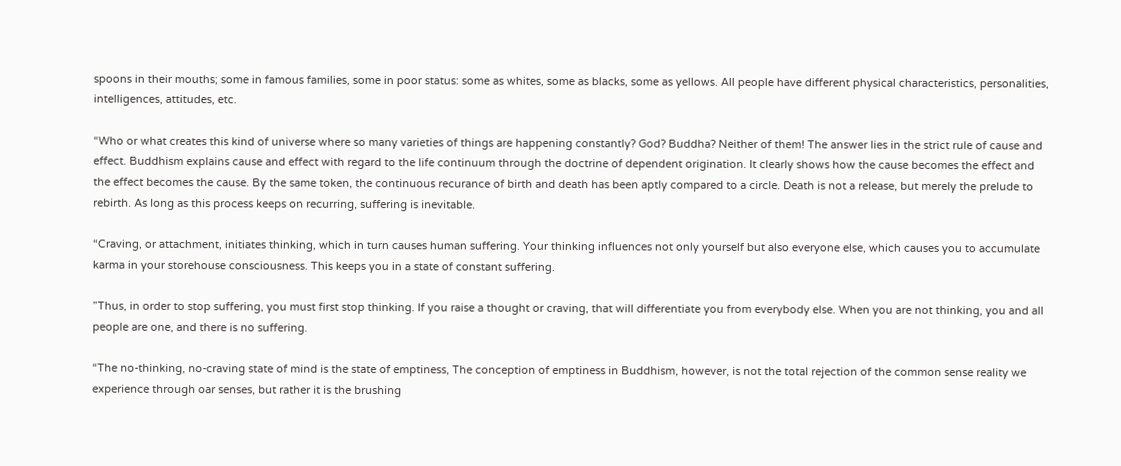spoons in their mouths; some in famous families, some in poor status: some as whites, some as blacks, some as yellows. All people have different physical characteristics, personalities, intelligences, attitudes, etc.

“Who or what creates this kind of universe where so many varieties of things are happening constantly? God? Buddha? Neither of them! The answer lies in the strict rule of cause and effect. Buddhism explains cause and effect with regard to the life continuum through the doctrine of dependent origination. It clearly shows how the cause becomes the effect and the effect becomes the cause. By the same token, the continuous recurance of birth and death has been aptly compared to a circle. Death is not a release, but merely the prelude to rebirth. As long as this process keeps on recurring, suffering is inevitable.

“Craving, or attachment, initiates thinking, which in turn causes human suffering. Your thinking influences not only yourself but also everyone else, which causes you to accumulate karma in your storehouse consciousness. This keeps you in a state of constant suffering.

”Thus, in order to stop suffering, you must first stop thinking. If you raise a thought or craving, that will differentiate you from everybody else. When you are not thinking, you and all people are one, and there is no suffering.

“The no-thinking, no-craving state of mind is the state of emptiness, The conception of emptiness in Buddhism, however, is not the total rejection of the common sense reality we experience through oar senses, but rather it is the brushing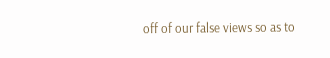off of our false views so as to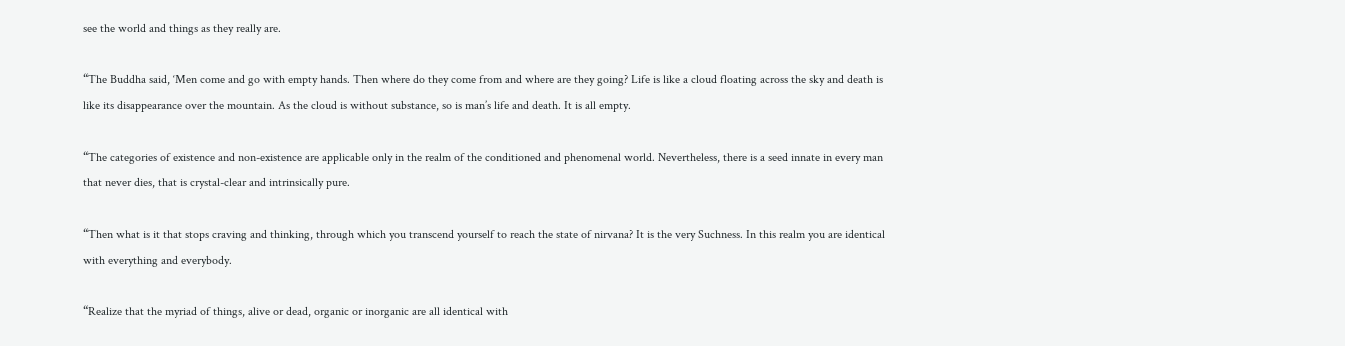see the world and things as they really are.

“The Buddha said, ‘Men come and go with empty hands. Then where do they come from and where are they going? Life is like a cloud floating across the sky and death is like its disappearance over the mountain. As the cloud is without substance, so is man’s life and death. It is all empty.

“The categories of existence and non-existence are applicable only in the realm of the conditioned and phenomenal world. Nevertheless, there is a seed innate in every man that never dies, that is crystal-clear and intrinsically pure.

“Then what is it that stops craving and thinking, through which you transcend yourself to reach the state of nirvana? It is the very Suchness. In this realm you are identical with everything and everybody.

“Realize that the myriad of things, alive or dead, organic or inorganic are all identical with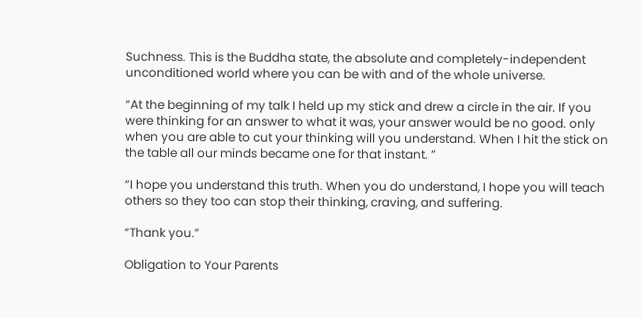Suchness. This is the Buddha state, the absolute and completely-independent unconditioned world where you can be with and of the whole universe.

“At the beginning of my talk I held up my stick and drew a circle in the air. If you were thinking for an answer to what it was, your answer would be no good. only when you are able to cut your thinking will you understand. When I hit the stick on the table all our minds became one for that instant. ”

“I hope you understand this truth. When you do understand, I hope you will teach others so they too can stop their thinking, craving, and suffering.

“Thank you.”

Obligation to Your Parents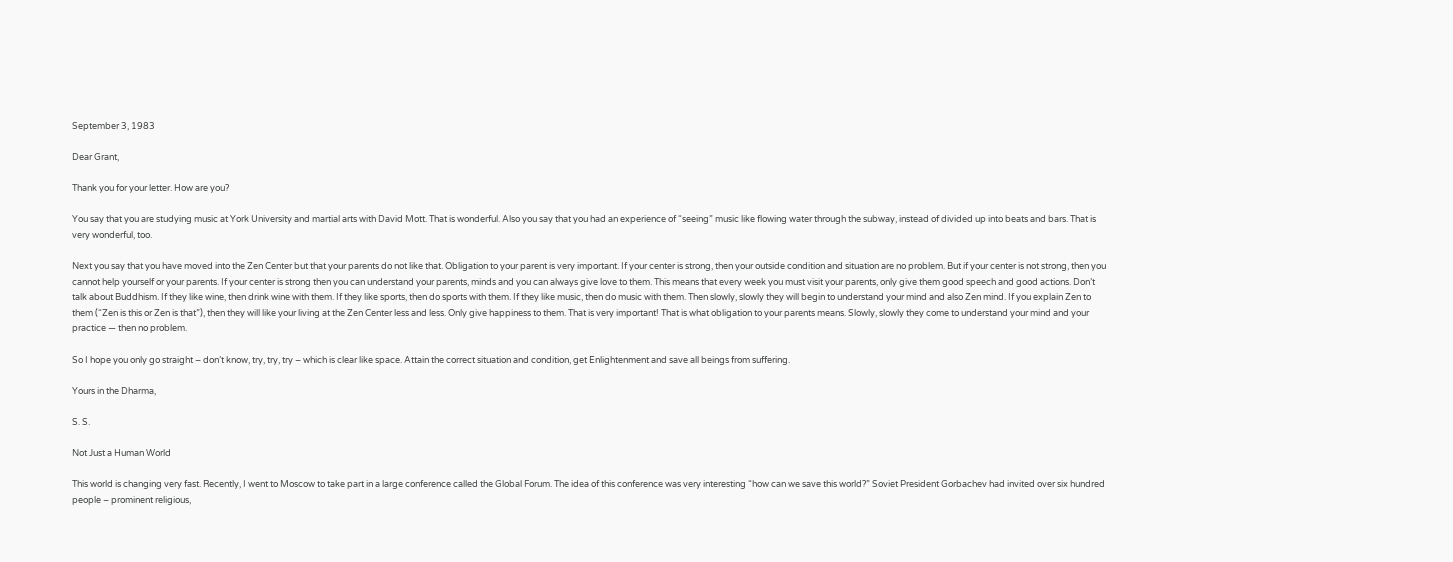September 3, 1983

Dear Grant,

Thank you for your letter. How are you?

You say that you are studying music at York University and martial arts with David Mott. That is wonderful. Also you say that you had an experience of “seeing” music like flowing water through the subway, instead of divided up into beats and bars. That is very wonderful, too.

Next you say that you have moved into the Zen Center but that your parents do not like that. Obligation to your parent is very important. If your center is strong, then your outside condition and situation are no problem. But if your center is not strong, then you cannot help yourself or your parents. If your center is strong then you can understand your parents, minds and you can always give love to them. This means that every week you must visit your parents, only give them good speech and good actions. Don’t talk about Buddhism. If they like wine, then drink wine with them. If they like sports, then do sports with them. If they like music, then do music with them. Then slowly, slowly they will begin to understand your mind and also Zen mind. If you explain Zen to them (“Zen is this or Zen is that”), then they will like your living at the Zen Center less and less. Only give happiness to them. That is very important! That is what obligation to your parents means. Slowly, slowly they come to understand your mind and your practice — then no problem.

So I hope you only go straight – don’t know, try, try, try – which is clear like space. Attain the correct situation and condition, get Enlightenment and save all beings from suffering.

Yours in the Dharma,

S. S.

Not Just a Human World

This world is changing very fast. Recently, I went to Moscow to take part in a large conference called the Global Forum. The idea of this conference was very interesting “how can we save this world?” Soviet President Gorbachev had invited over six hundred people – prominent religious,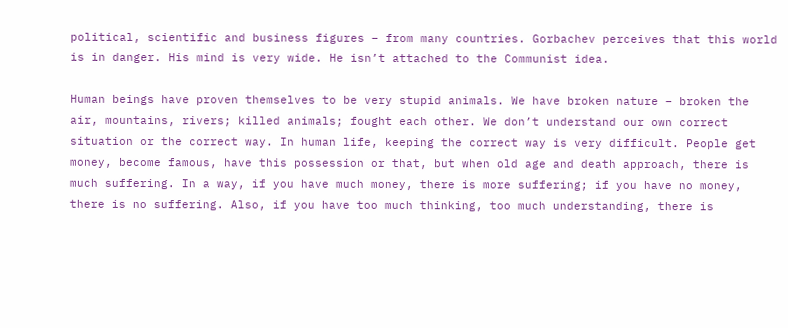political, scientific and business figures – from many countries. Gorbachev perceives that this world is in danger. His mind is very wide. He isn’t attached to the Communist idea.

Human beings have proven themselves to be very stupid animals. We have broken nature – broken the air, mountains, rivers; killed animals; fought each other. We don’t understand our own correct situation or the correct way. In human life, keeping the correct way is very difficult. People get money, become famous, have this possession or that, but when old age and death approach, there is much suffering. In a way, if you have much money, there is more suffering; if you have no money, there is no suffering. Also, if you have too much thinking, too much understanding, there is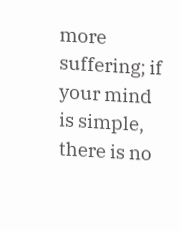more suffering; if your mind is simple, there is no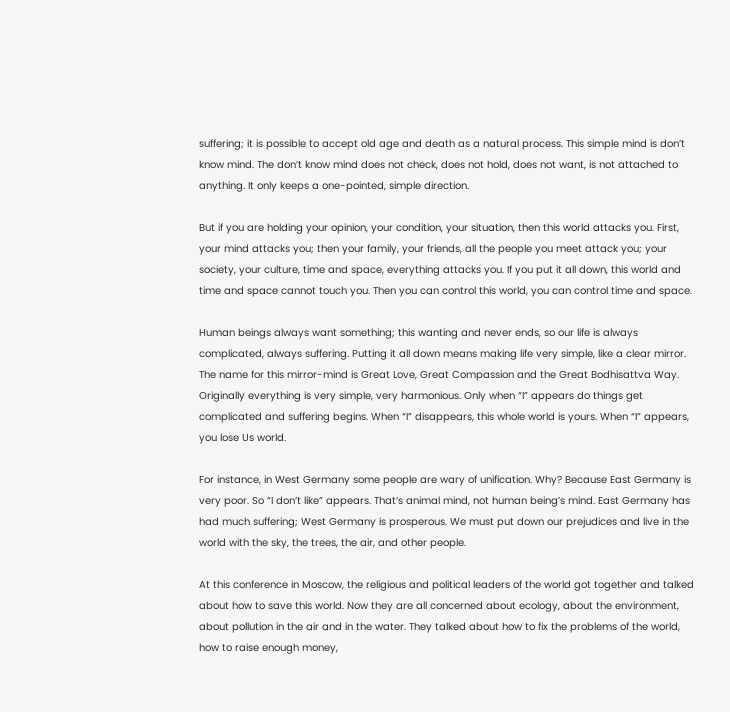suffering; it is possible to accept old age and death as a natural process. This simple mind is don’t know mind. The don’t know mind does not check, does not hold, does not want, is not attached to anything. It only keeps a one-pointed, simple direction.

But if you are holding your opinion, your condition, your situation, then this world attacks you. First, your mind attacks you; then your family, your friends, all the people you meet attack you; your society, your culture, time and space, everything attacks you. If you put it all down, this world and time and space cannot touch you. Then you can control this world, you can control time and space.

Human beings always want something; this wanting and never ends, so our life is always complicated, always suffering. Putting it all down means making life very simple, like a clear mirror. The name for this mirror-mind is Great Love, Great Compassion and the Great Bodhisattva Way. Originally everything is very simple, very harmonious. Only when “I” appears do things get complicated and suffering begins. When “I” disappears, this whole world is yours. When “I” appears, you lose Us world.

For instance, in West Germany some people are wary of unification. Why? Because East Germany is very poor. So “I don’t like” appears. That’s animal mind, not human being’s mind. East Germany has had much suffering; West Germany is prosperous. We must put down our prejudices and live in the world with the sky, the trees, the air, and other people.

At this conference in Moscow, the religious and political leaders of the world got together and talked about how to save this world. Now they are all concerned about ecology, about the environment, about pollution in the air and in the water. They talked about how to fix the problems of the world, how to raise enough money,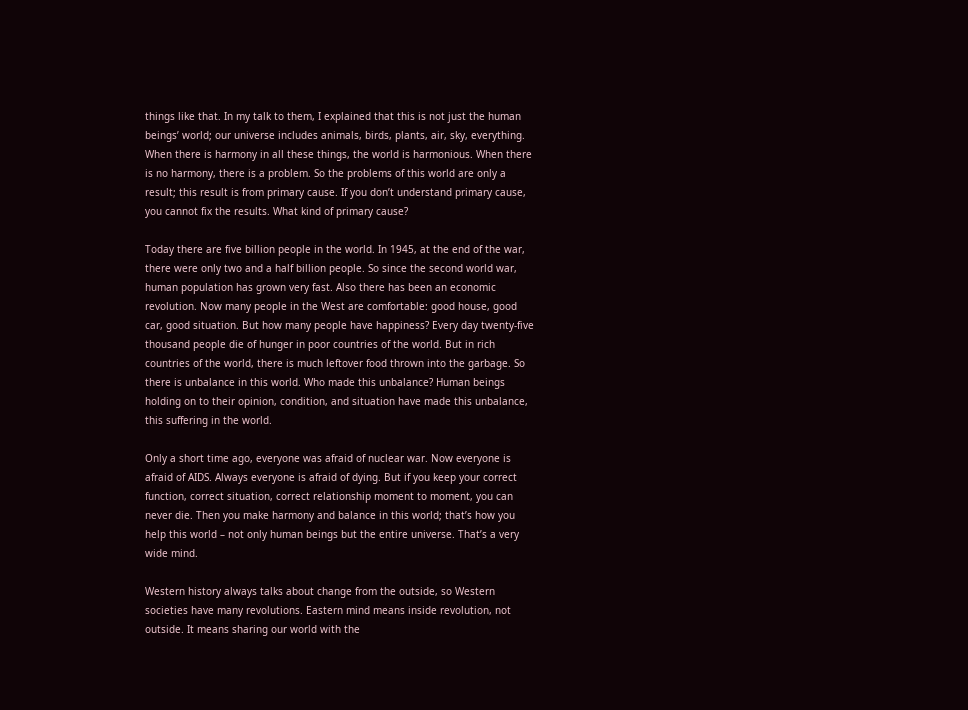things like that. In my talk to them, I explained that this is not just the human beings’ world; our universe includes animals, birds, plants, air, sky, everything. When there is harmony in all these things, the world is harmonious. When there is no harmony, there is a problem. So the problems of this world are only a result; this result is from primary cause. If you don’t understand primary cause, you cannot fix the results. What kind of primary cause?

Today there are five billion people in the world. In 1945, at the end of the war, there were only two and a half billion people. So since the second world war, human population has grown very fast. Also there has been an economic revolution. Now many people in the West are comfortable: good house, good car, good situation. But how many people have happiness? Every day twenty-five thousand people die of hunger in poor countries of the world. But in rich countries of the world, there is much leftover food thrown into the garbage. So there is unbalance in this world. Who made this unbalance? Human beings holding on to their opinion, condition, and situation have made this unbalance, this suffering in the world.

Only a short time ago, everyone was afraid of nuclear war. Now everyone is afraid of AIDS. Always everyone is afraid of dying. But if you keep your correct function, correct situation, correct relationship moment to moment, you can never die. Then you make harmony and balance in this world; that’s how you help this world – not only human beings but the entire universe. That’s a very wide mind.

Western history always talks about change from the outside, so Western societies have many revolutions. Eastern mind means inside revolution, not outside. It means sharing our world with the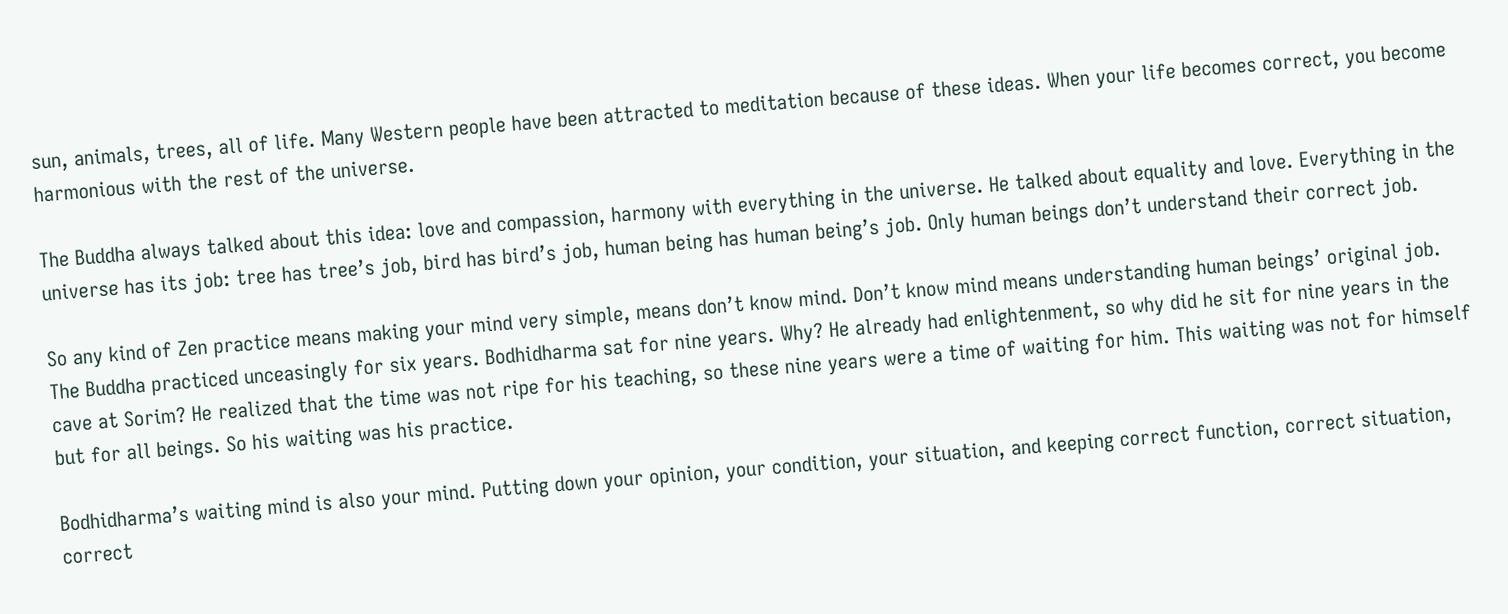sun, animals, trees, all of life. Many Western people have been attracted to meditation because of these ideas. When your life becomes correct, you become harmonious with the rest of the universe.

The Buddha always talked about this idea: love and compassion, harmony with everything in the universe. He talked about equality and love. Everything in the universe has its job: tree has tree’s job, bird has bird’s job, human being has human being’s job. Only human beings don’t understand their correct job.

So any kind of Zen practice means making your mind very simple, means don’t know mind. Don’t know mind means understanding human beings’ original job. The Buddha practiced unceasingly for six years. Bodhidharma sat for nine years. Why? He already had enlightenment, so why did he sit for nine years in the cave at Sorim? He realized that the time was not ripe for his teaching, so these nine years were a time of waiting for him. This waiting was not for himself but for all beings. So his waiting was his practice.

Bodhidharma’s waiting mind is also your mind. Putting down your opinion, your condition, your situation, and keeping correct function, correct situation, correct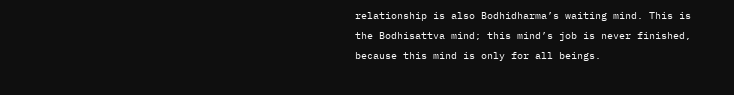relationship is also Bodhidharma’s waiting mind. This is the Bodhisattva mind; this mind’s job is never finished, because this mind is only for all beings.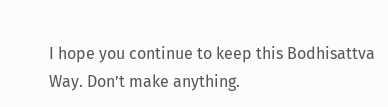I hope you continue to keep this Bodhisattva Way. Don’t make anything.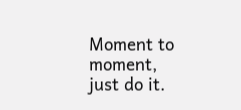Moment to moment, just do it.